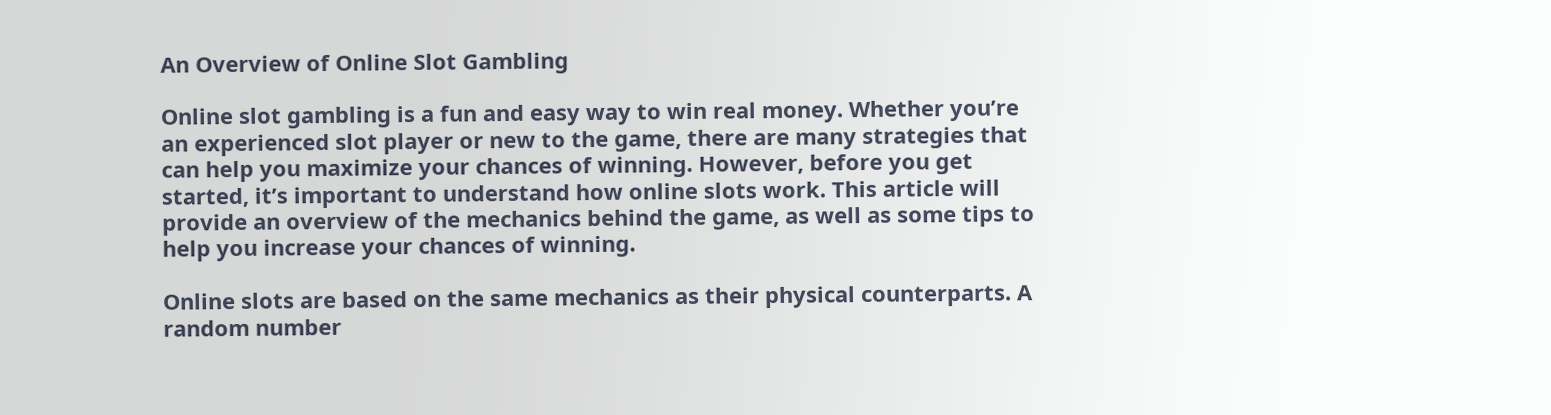An Overview of Online Slot Gambling

Online slot gambling is a fun and easy way to win real money. Whether you’re an experienced slot player or new to the game, there are many strategies that can help you maximize your chances of winning. However, before you get started, it’s important to understand how online slots work. This article will provide an overview of the mechanics behind the game, as well as some tips to help you increase your chances of winning.

Online slots are based on the same mechanics as their physical counterparts. A random number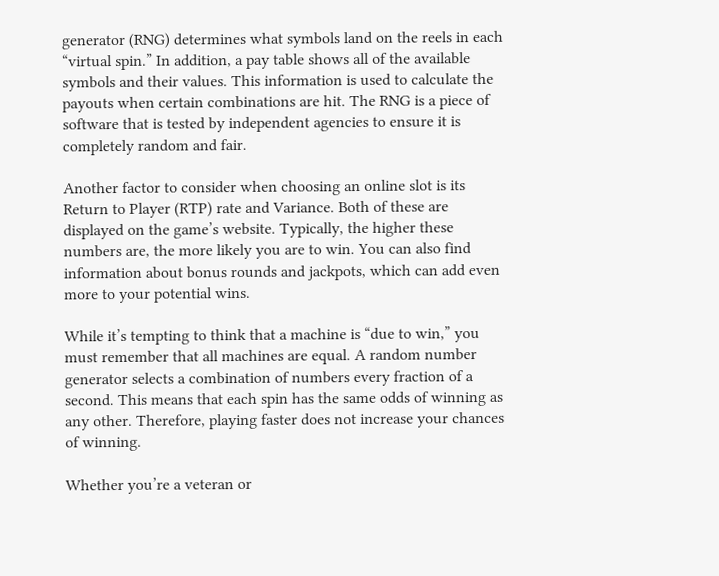generator (RNG) determines what symbols land on the reels in each “virtual spin.” In addition, a pay table shows all of the available symbols and their values. This information is used to calculate the payouts when certain combinations are hit. The RNG is a piece of software that is tested by independent agencies to ensure it is completely random and fair.

Another factor to consider when choosing an online slot is its Return to Player (RTP) rate and Variance. Both of these are displayed on the game’s website. Typically, the higher these numbers are, the more likely you are to win. You can also find information about bonus rounds and jackpots, which can add even more to your potential wins.

While it’s tempting to think that a machine is “due to win,” you must remember that all machines are equal. A random number generator selects a combination of numbers every fraction of a second. This means that each spin has the same odds of winning as any other. Therefore, playing faster does not increase your chances of winning.

Whether you’re a veteran or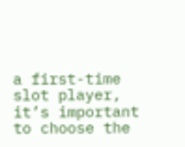a first-time slot player, it’s important to choose the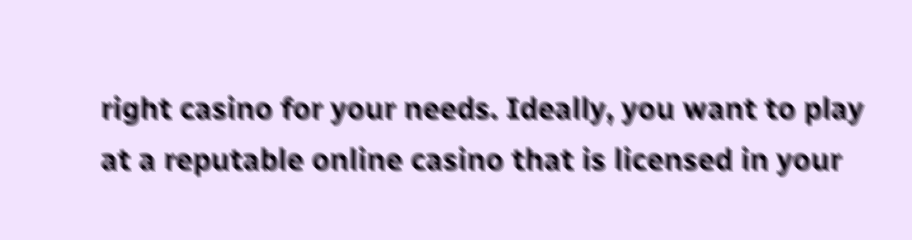right casino for your needs. Ideally, you want to play at a reputable online casino that is licensed in your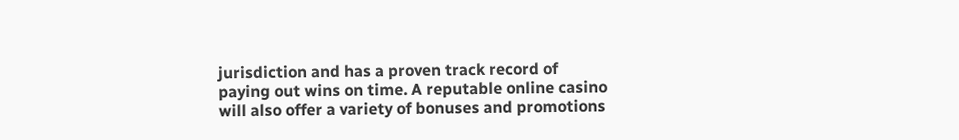jurisdiction and has a proven track record of paying out wins on time. A reputable online casino will also offer a variety of bonuses and promotions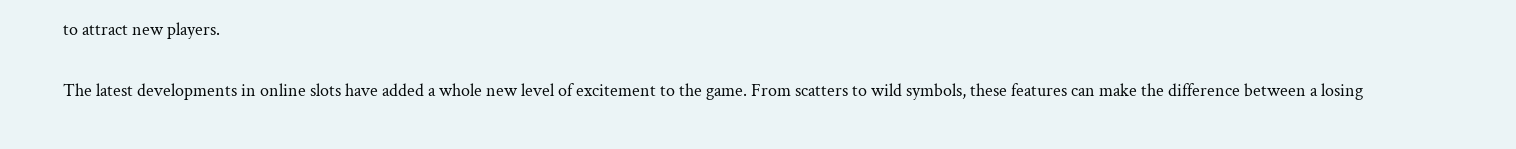to attract new players.

The latest developments in online slots have added a whole new level of excitement to the game. From scatters to wild symbols, these features can make the difference between a losing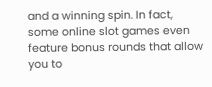and a winning spin. In fact, some online slot games even feature bonus rounds that allow you to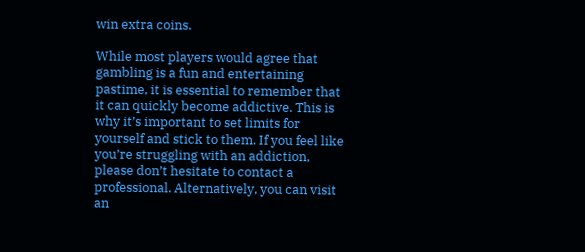win extra coins.

While most players would agree that gambling is a fun and entertaining pastime, it is essential to remember that it can quickly become addictive. This is why it’s important to set limits for yourself and stick to them. If you feel like you’re struggling with an addiction, please don’t hesitate to contact a professional. Alternatively, you can visit an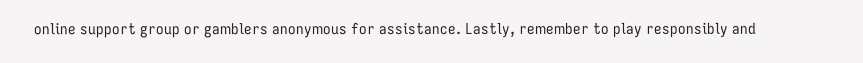online support group or gamblers anonymous for assistance. Lastly, remember to play responsibly and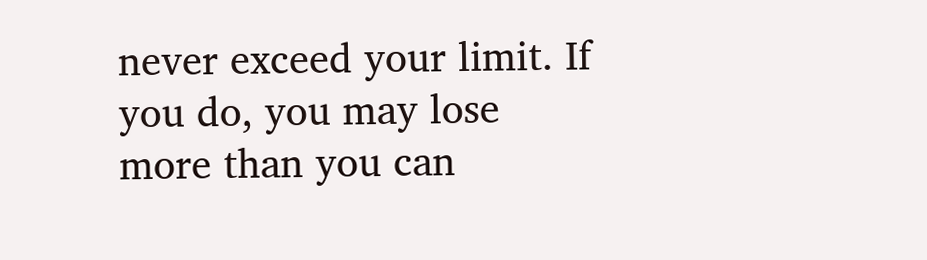never exceed your limit. If you do, you may lose more than you can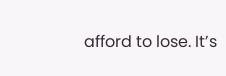afford to lose. It’s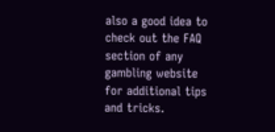also a good idea to check out the FAQ section of any gambling website for additional tips and tricks.